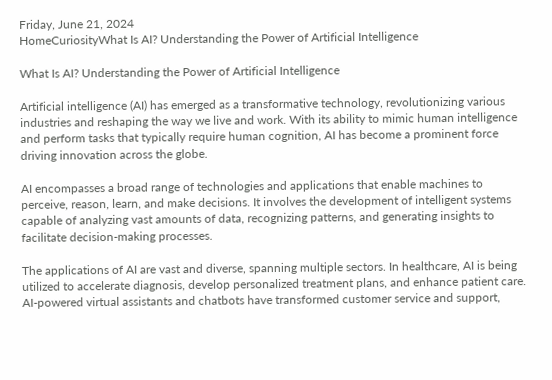Friday, June 21, 2024
HomeCuriosityWhat Is AI? Understanding the Power of Artificial Intelligence

What Is AI? Understanding the Power of Artificial Intelligence

Artificial intelligence (AI) has emerged as a transformative technology, revolutionizing various industries and reshaping the way we live and work. With its ability to mimic human intelligence and perform tasks that typically require human cognition, AI has become a prominent force driving innovation across the globe.

AI encompasses a broad range of technologies and applications that enable machines to perceive, reason, learn, and make decisions. It involves the development of intelligent systems capable of analyzing vast amounts of data, recognizing patterns, and generating insights to facilitate decision-making processes.

The applications of AI are vast and diverse, spanning multiple sectors. In healthcare, AI is being utilized to accelerate diagnosis, develop personalized treatment plans, and enhance patient care. AI-powered virtual assistants and chatbots have transformed customer service and support,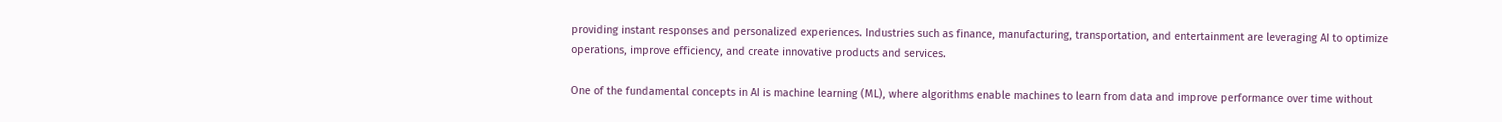providing instant responses and personalized experiences. Industries such as finance, manufacturing, transportation, and entertainment are leveraging AI to optimize operations, improve efficiency, and create innovative products and services.

One of the fundamental concepts in AI is machine learning (ML), where algorithms enable machines to learn from data and improve performance over time without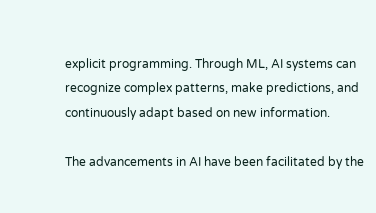explicit programming. Through ML, AI systems can recognize complex patterns, make predictions, and continuously adapt based on new information.

The advancements in AI have been facilitated by the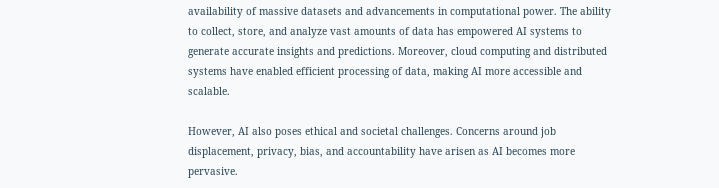availability of massive datasets and advancements in computational power. The ability to collect, store, and analyze vast amounts of data has empowered AI systems to generate accurate insights and predictions. Moreover, cloud computing and distributed systems have enabled efficient processing of data, making AI more accessible and scalable.

However, AI also poses ethical and societal challenges. Concerns around job displacement, privacy, bias, and accountability have arisen as AI becomes more pervasive.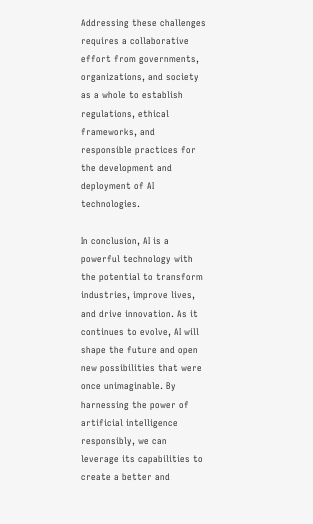Addressing these challenges requires a collaborative effort from governments, organizations, and society as a whole to establish regulations, ethical frameworks, and responsible practices for the development and deployment of AI technologies.

In conclusion, AI is a powerful technology with the potential to transform industries, improve lives, and drive innovation. As it continues to evolve, AI will shape the future and open new possibilities that were once unimaginable. By harnessing the power of artificial intelligence responsibly, we can leverage its capabilities to create a better and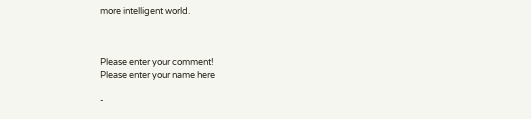more intelligent world.



Please enter your comment!
Please enter your name here

-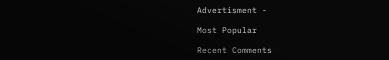Advertisment -

Most Popular

Recent Comments